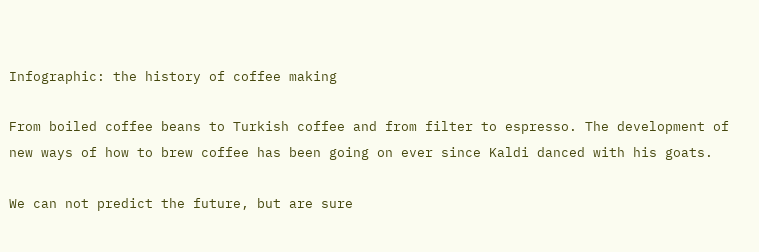Infographic: the history of coffee making

From boiled coffee beans to Turkish coffee and from filter to espresso. The development of new ways of how to brew coffee has been going on ever since Kaldi danced with his goats.

We can not predict the future, but are sure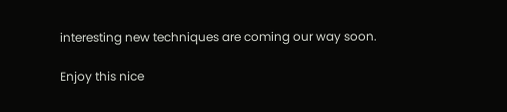interesting new techniques are coming our way soon.

Enjoy this nice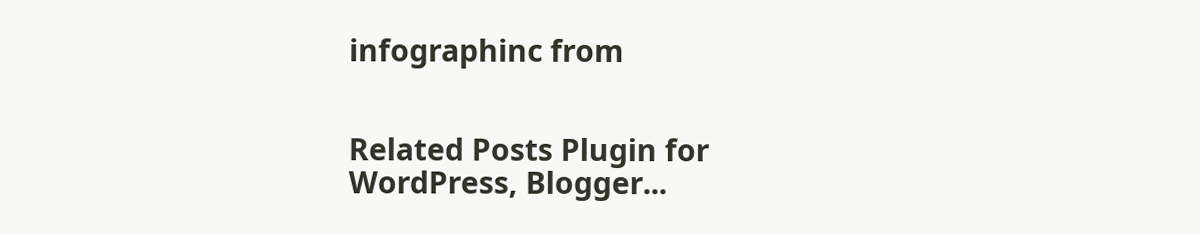infographinc from


Related Posts Plugin for WordPress, Blogger...